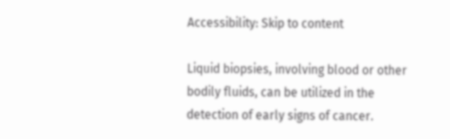Accessibility: Skip to content

Liquid biopsies, involving blood or other bodily fluids, can be utilized in the detection of early signs of cancer.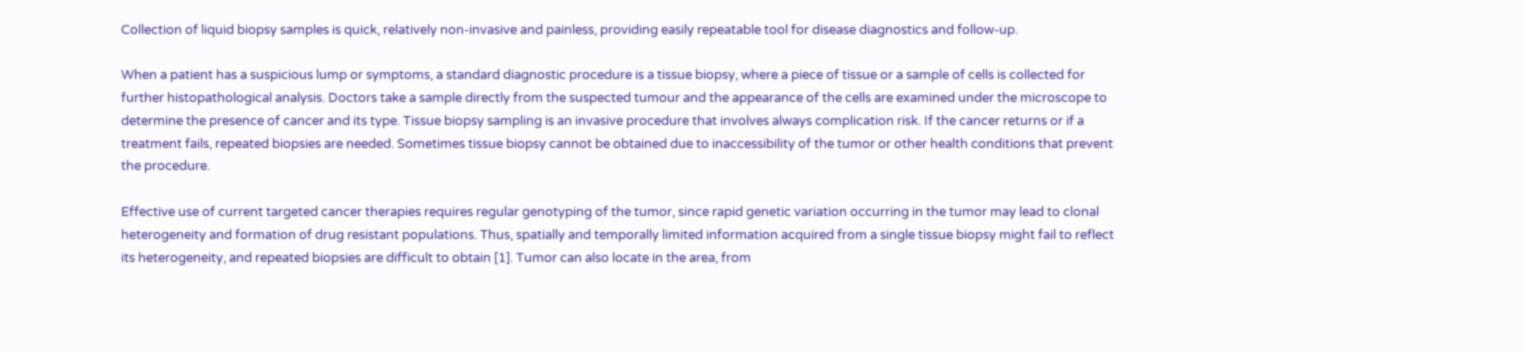Collection of liquid biopsy samples is quick, relatively non-invasive and painless, providing easily repeatable tool for disease diagnostics and follow-up.

When a patient has a suspicious lump or symptoms, a standard diagnostic procedure is a tissue biopsy, where a piece of tissue or a sample of cells is collected for further histopathological analysis. Doctors take a sample directly from the suspected tumour and the appearance of the cells are examined under the microscope to determine the presence of cancer and its type. Tissue biopsy sampling is an invasive procedure that involves always complication risk. If the cancer returns or if a treatment fails, repeated biopsies are needed. Sometimes tissue biopsy cannot be obtained due to inaccessibility of the tumor or other health conditions that prevent the procedure.

Effective use of current targeted cancer therapies requires regular genotyping of the tumor, since rapid genetic variation occurring in the tumor may lead to clonal heterogeneity and formation of drug resistant populations. Thus, spatially and temporally limited information acquired from a single tissue biopsy might fail to reflect its heterogeneity, and repeated biopsies are difficult to obtain [1]. Tumor can also locate in the area, from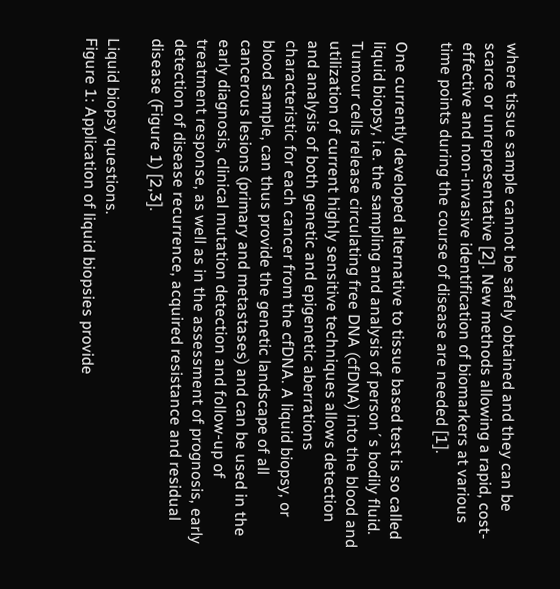where tissue sample cannot be safely obtained and they can be scarce or unrepresentative [2]. New methods allowing a rapid, cost-effective and non-invasive identification of biomarkers at various time points during the course of disease are needed [1].

One currently developed alternative to tissue based test is so called liquid biopsy, i.e. the sampling and analysis of person´s bodily fluid. Tumour cells release circulating free DNA (cfDNA) into the blood and utilization of current highly sensitive techniques allows detection and analysis of both genetic and epigenetic aberrations characteristic for each cancer from the cfDNA. A liquid biopsy, or blood sample, can thus provide the genetic landscape of all cancerous lesions (primary and metastases) and can be used in the early diagnosis, clinical mutation detection and follow-up of treatment response, as well as in the assessment of prognosis, early detection of disease recurrence, acquired resistance and residual disease (Figure 1) [2,3].

Liquid biopsy questions.
Figure 1: Application of liquid biopsies provide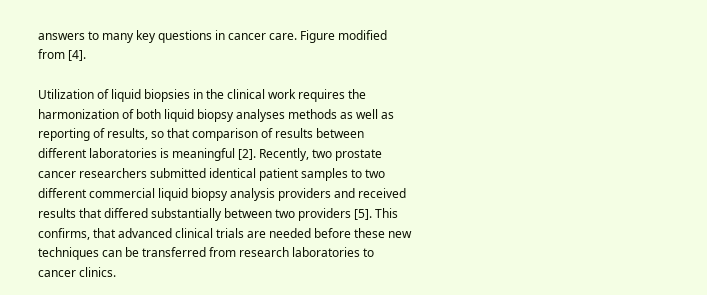answers to many key questions in cancer care. Figure modified from [4].

Utilization of liquid biopsies in the clinical work requires the harmonization of both liquid biopsy analyses methods as well as reporting of results, so that comparison of results between different laboratories is meaningful [2]. Recently, two prostate cancer researchers submitted identical patient samples to two different commercial liquid biopsy analysis providers and received results that differed substantially between two providers [5]. This confirms, that advanced clinical trials are needed before these new techniques can be transferred from research laboratories to cancer clinics.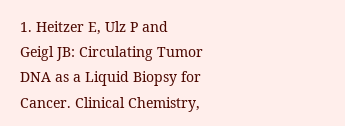1. Heitzer E, Ulz P and Geigl JB: Circulating Tumor DNA as a Liquid Biopsy for Cancer. Clinical Chemistry,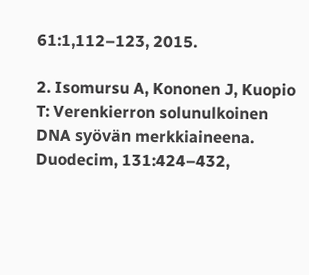61:1,112–123, 2015.

2. Isomursu A, Kononen J, Kuopio T: Verenkierron solunulkoinen DNA syövän merkkiaineena. Duodecim, 131:424–432,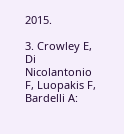2015.

3. Crowley E, Di Nicolantonio F, Luopakis F, Bardelli A: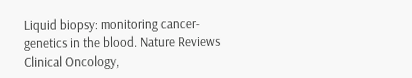Liquid biopsy: monitoring cancer-genetics in the blood. Nature Reviews Clinical Oncology,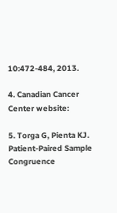10:472-484, 2013.

4. Canadian Cancer Center website:

5. Torga G, Pienta KJ. Patient-Paired Sample Congruence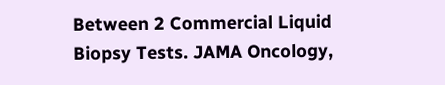Between 2 Commercial Liquid Biopsy Tests. JAMA Oncology,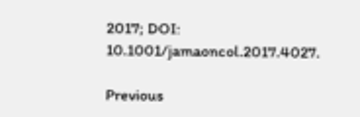2017; DOI: 10.1001/jamaoncol.2017.4027.

Previous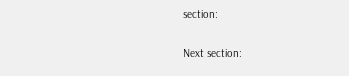section:

Next section: